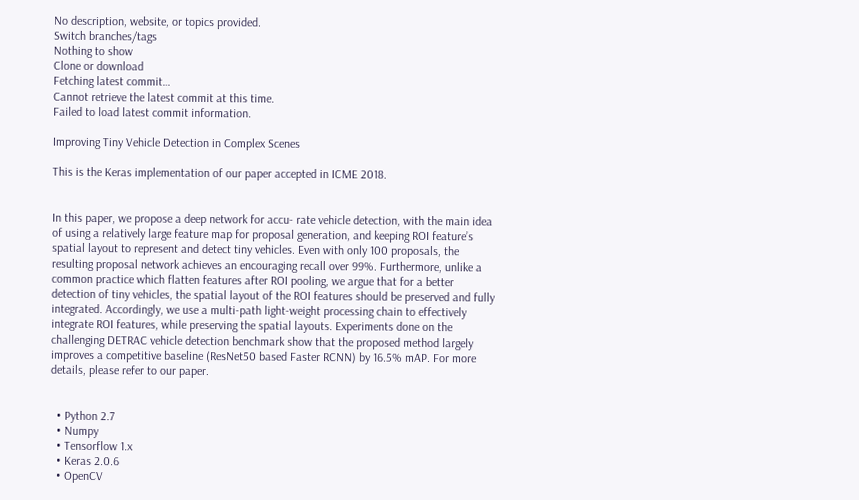No description, website, or topics provided.
Switch branches/tags
Nothing to show
Clone or download
Fetching latest commit…
Cannot retrieve the latest commit at this time.
Failed to load latest commit information.

Improving Tiny Vehicle Detection in Complex Scenes

This is the Keras implementation of our paper accepted in ICME 2018.


In this paper, we propose a deep network for accu- rate vehicle detection, with the main idea of using a relatively large feature map for proposal generation, and keeping ROI feature’s spatial layout to represent and detect tiny vehicles. Even with only 100 proposals, the resulting proposal network achieves an encouraging recall over 99%. Furthermore, unlike a common practice which flatten features after ROI pooling, we argue that for a better detection of tiny vehicles, the spatial layout of the ROI features should be preserved and fully integrated. Accordingly, we use a multi-path light-weight processing chain to effectively integrate ROI features, while preserving the spatial layouts. Experiments done on the challenging DETRAC vehicle detection benchmark show that the proposed method largely improves a competitive baseline (ResNet50 based Faster RCNN) by 16.5% mAP. For more details, please refer to our paper.


  • Python 2.7
  • Numpy
  • Tensorflow 1.x
  • Keras 2.0.6
  • OpenCV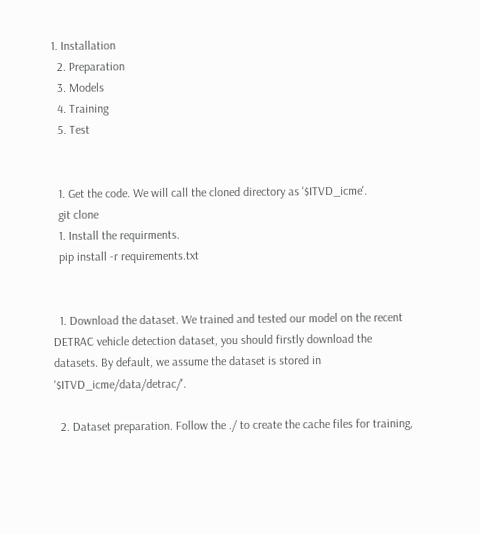1. Installation
  2. Preparation
  3. Models
  4. Training
  5. Test


  1. Get the code. We will call the cloned directory as '$ITVD_icme'.
  git clone
  1. Install the requirments.
  pip install -r requirements.txt


  1. Download the dataset. We trained and tested our model on the recent DETRAC vehicle detection dataset, you should firstly download the datasets. By default, we assume the dataset is stored in '$ITVD_icme/data/detrac/'.

  2. Dataset preparation. Follow the ./ to create the cache files for training,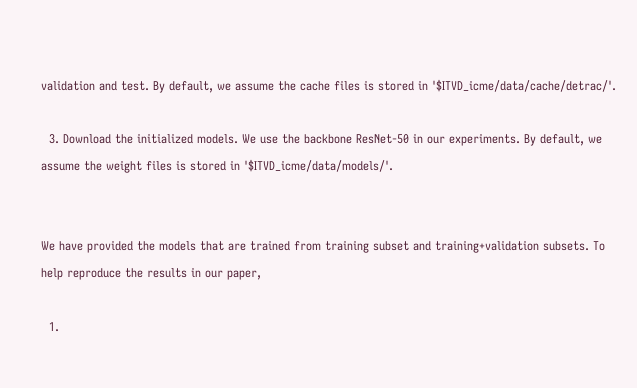validation and test. By default, we assume the cache files is stored in '$ITVD_icme/data/cache/detrac/'.

  3. Download the initialized models. We use the backbone ResNet-50 in our experiments. By default, we assume the weight files is stored in '$ITVD_icme/data/models/'.


We have provided the models that are trained from training subset and training+validation subsets. To help reproduce the results in our paper,

  1.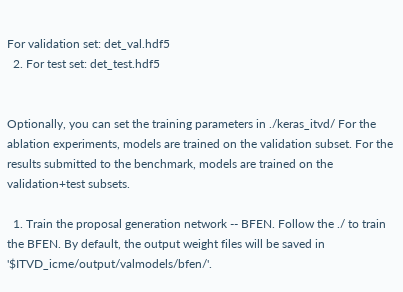For validation set: det_val.hdf5
  2. For test set: det_test.hdf5


Optionally, you can set the training parameters in ./keras_itvd/ For the ablation experiments, models are trained on the validation subset. For the results submitted to the benchmark, models are trained on the validation+test subsets.

  1. Train the proposal generation network -- BFEN. Follow the ./ to train the BFEN. By default, the output weight files will be saved in '$ITVD_icme/output/valmodels/bfen/'.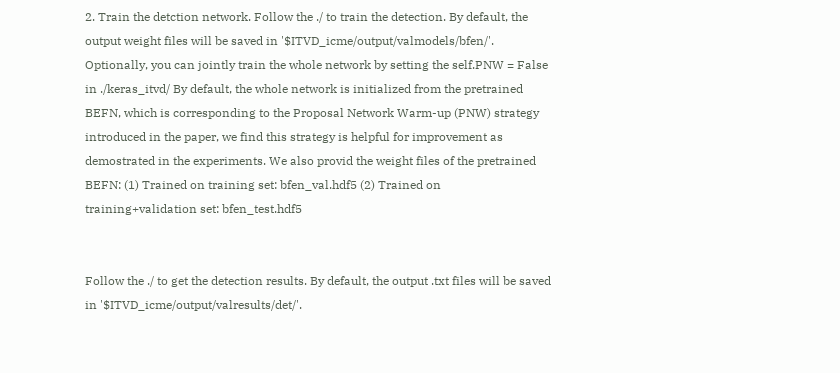2. Train the detction network. Follow the ./ to train the detection. By default, the output weight files will be saved in '$ITVD_icme/output/valmodels/bfen/'. Optionally, you can jointly train the whole network by setting the self.PNW = False in ./keras_itvd/ By default, the whole network is initialized from the pretrained BEFN, which is corresponding to the Proposal Network Warm-up (PNW) strategy introduced in the paper, we find this strategy is helpful for improvement as demostrated in the experiments. We also provid the weight files of the pretrained BEFN: (1) Trained on training set: bfen_val.hdf5 (2) Trained on training+validation set: bfen_test.hdf5


Follow the ./ to get the detection results. By default, the output .txt files will be saved in '$ITVD_icme/output/valresults/det/'.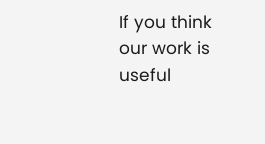If you think our work is useful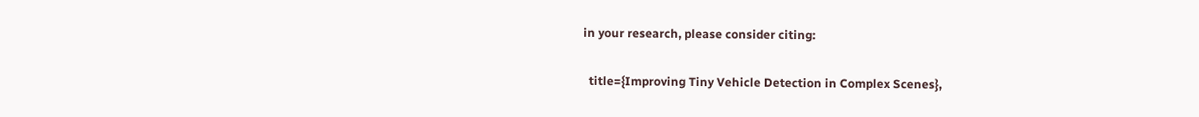in your research, please consider citing:

  title={Improving Tiny Vehicle Detection in Complex Scenes},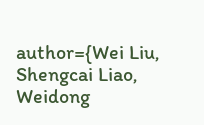author={Wei Liu, Shengcai Liao, Weidong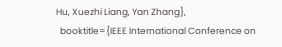Hu, Xuezhi Liang, Yan Zhang},
  booktitle={IEEE International Conference on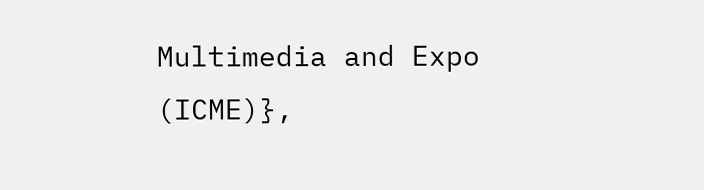Multimedia and Expo (ICME)},